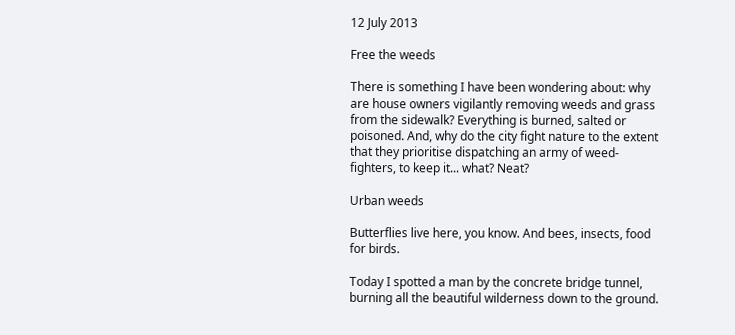12 July 2013

Free the weeds

There is something I have been wondering about: why are house owners vigilantly removing weeds and grass from the sidewalk? Everything is burned, salted or poisoned. And, why do the city fight nature to the extent that they prioritise dispatching an army of weed-fighters, to keep it... what? Neat?

Urban weeds

Butterflies live here, you know. And bees, insects, food for birds.

Today I spotted a man by the concrete bridge tunnel, burning all the beautiful wilderness down to the ground.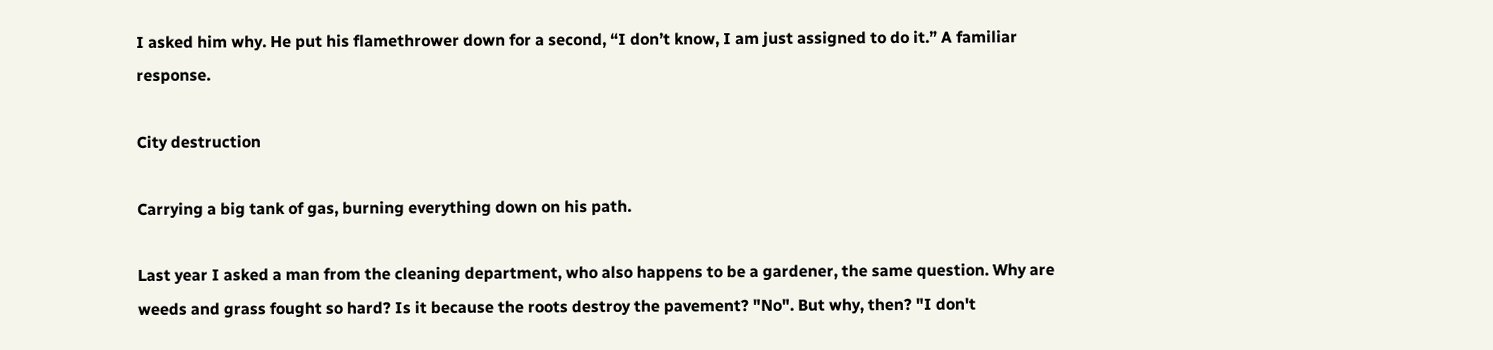I asked him why. He put his flamethrower down for a second, “I don’t know, I am just assigned to do it.” A familiar response.

City destruction

Carrying a big tank of gas, burning everything down on his path.

Last year I asked a man from the cleaning department, who also happens to be a gardener, the same question. Why are weeds and grass fought so hard? Is it because the roots destroy the pavement? "No". But why, then? "I don't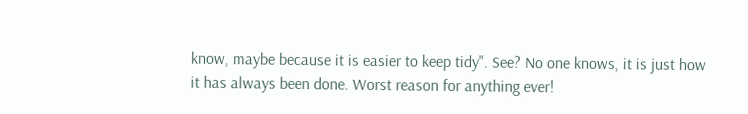know, maybe because it is easier to keep tidy". See? No one knows, it is just how it has always been done. Worst reason for anything ever!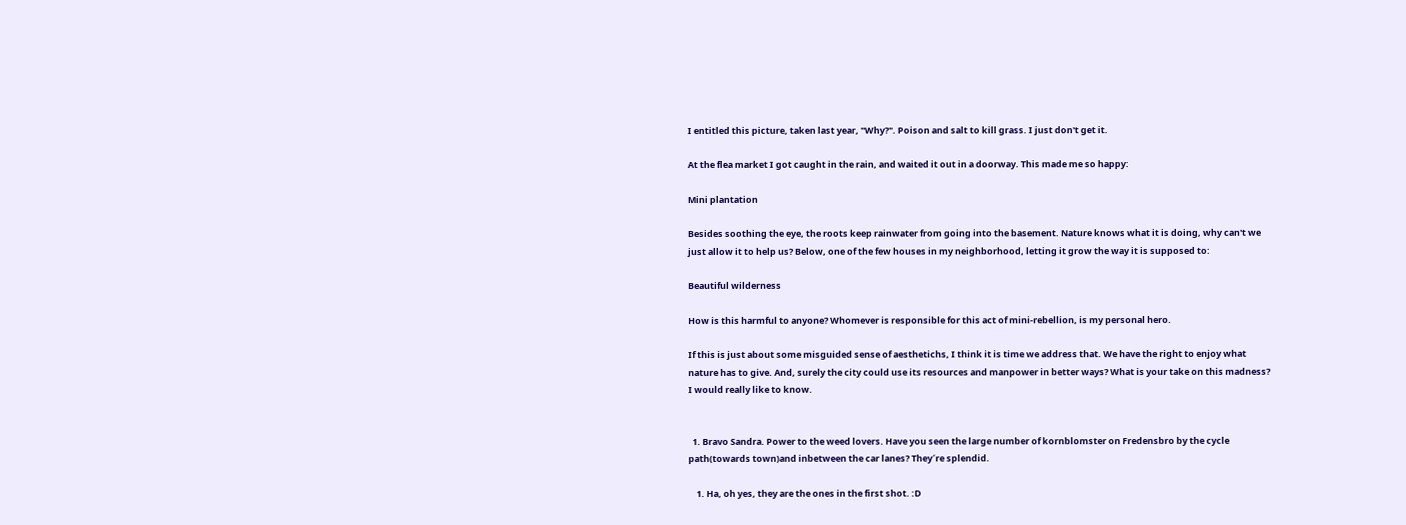I entitled this picture, taken last year, "Why?". Poison and salt to kill grass. I just don't get it.

At the flea market I got caught in the rain, and waited it out in a doorway. This made me so happy:

Mini plantation

Besides soothing the eye, the roots keep rainwater from going into the basement. Nature knows what it is doing, why can't we just allow it to help us? Below, one of the few houses in my neighborhood, letting it grow the way it is supposed to:

Beautiful wilderness

How is this harmful to anyone? Whomever is responsible for this act of mini-rebellion, is my personal hero.

If this is just about some misguided sense of aesthetichs, I think it is time we address that. We have the right to enjoy what nature has to give. And, surely the city could use its resources and manpower in better ways? What is your take on this madness? I would really like to know.


  1. Bravo Sandra. Power to the weed lovers. Have you seen the large number of kornblomster on Fredensbro by the cycle path(towards town)and inbetween the car lanes? They´re splendid.

    1. Ha, oh yes, they are the ones in the first shot. :D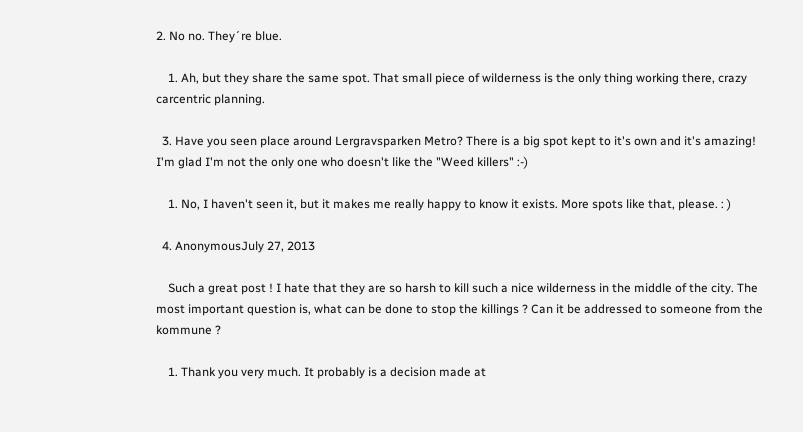2. No no. They´re blue.

    1. Ah, but they share the same spot. That small piece of wilderness is the only thing working there, crazy carcentric planning.

  3. Have you seen place around Lergravsparken Metro? There is a big spot kept to it's own and it's amazing! I'm glad I'm not the only one who doesn't like the "Weed killers" :-)

    1. No, I haven't seen it, but it makes me really happy to know it exists. More spots like that, please. : )

  4. AnonymousJuly 27, 2013

    Such a great post ! I hate that they are so harsh to kill such a nice wilderness in the middle of the city. The most important question is, what can be done to stop the killings ? Can it be addressed to someone from the kommune ?

    1. Thank you very much. It probably is a decision made at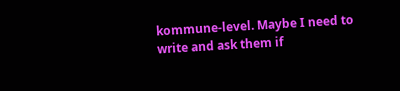kommune-level. Maybe I need to write and ask them if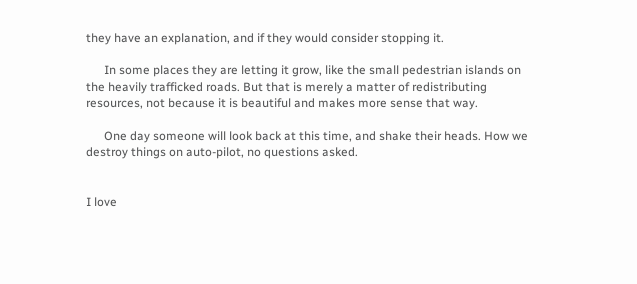they have an explanation, and if they would consider stopping it.

      In some places they are letting it grow, like the small pedestrian islands on the heavily trafficked roads. But that is merely a matter of redistributing resources, not because it is beautiful and makes more sense that way.

      One day someone will look back at this time, and shake their heads. How we destroy things on auto-pilot, no questions asked.


I love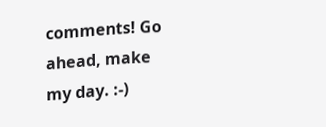comments! Go ahead, make my day. :-)